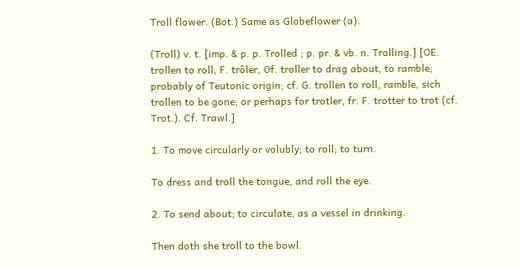Troll flower. (Bot.) Same as Globeflower (a).

(Troll) v. t. [imp. & p. p. Trolled ; p. pr. & vb. n. Trolling.] [OE. trollen to roll, F. trôler, Of. troller to drag about, to ramble; probably of Teutonic origin; cf. G. trollen to roll, ramble, sich trollen to be gone; or perhaps for trotler, fr. F. trotter to trot (cf. Trot.). Cf. Trawl.]

1. To move circularly or volubly; to roll; to turn.

To dress and troll the tongue, and roll the eye.

2. To send about; to circulate, as a vessel in drinking.

Then doth she troll to the bowl.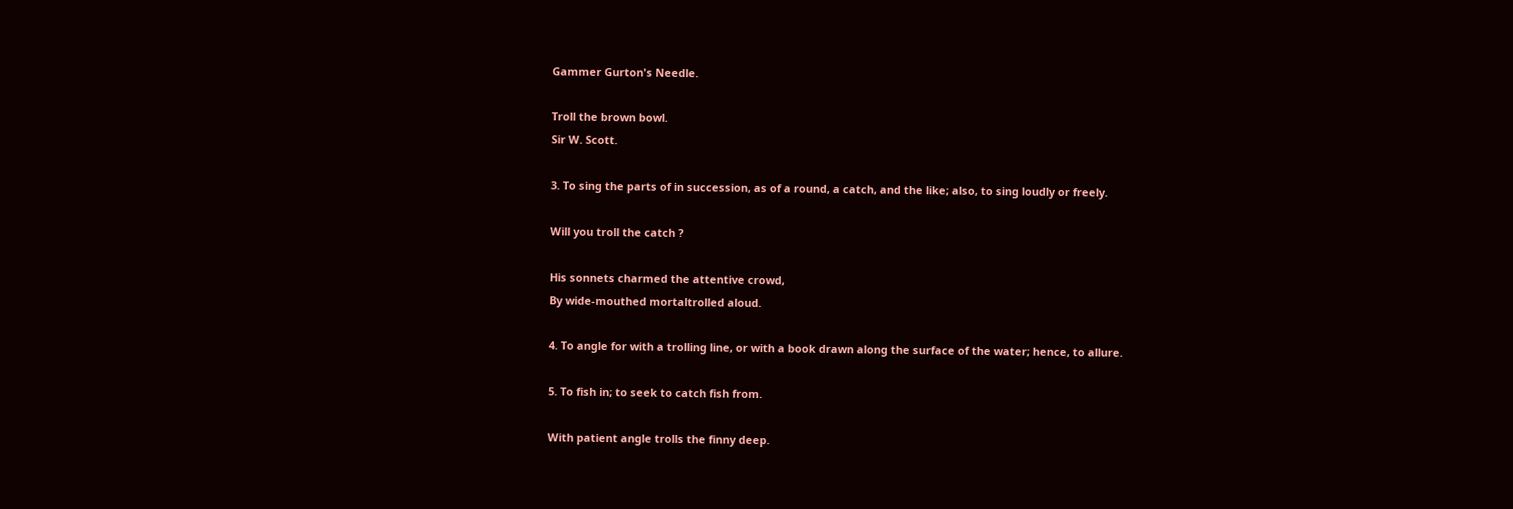Gammer Gurton's Needle.

Troll the brown bowl.
Sir W. Scott.

3. To sing the parts of in succession, as of a round, a catch, and the like; also, to sing loudly or freely.

Will you troll the catch ?

His sonnets charmed the attentive crowd,
By wide-mouthed mortaltrolled aloud.

4. To angle for with a trolling line, or with a book drawn along the surface of the water; hence, to allure.

5. To fish in; to seek to catch fish from.

With patient angle trolls the finny deep.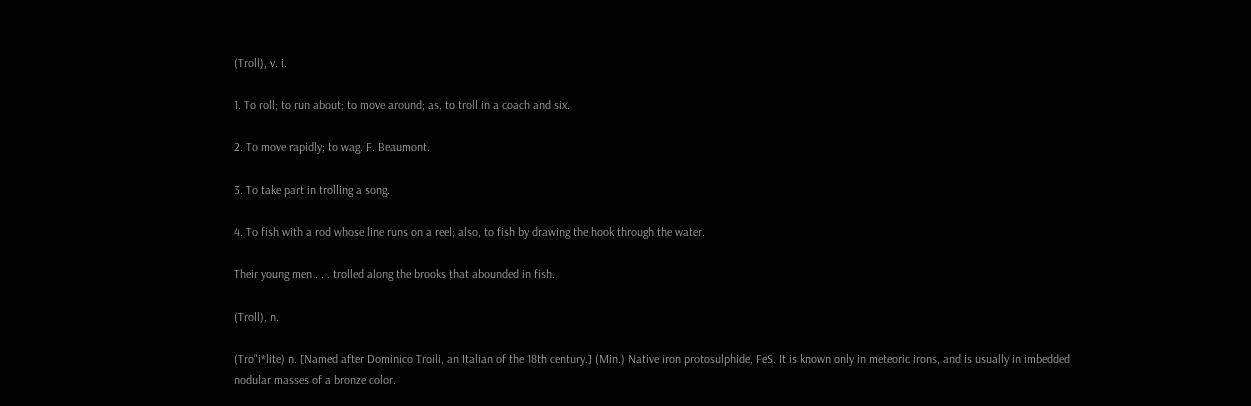(Troll), v. i.

1. To roll; to run about; to move around; as, to troll in a coach and six.

2. To move rapidly; to wag. F. Beaumont.

3. To take part in trolling a song.

4. To fish with a rod whose line runs on a reel; also, to fish by drawing the hook through the water.

Their young men . . . trolled along the brooks that abounded in fish.

(Troll), n.

(Tro"i*lite) n. [Named after Dominico Troili, an Italian of the 18th century.] (Min.) Native iron protosulphide, FeS. It is known only in meteoric irons, and is usually in imbedded nodular masses of a bronze color.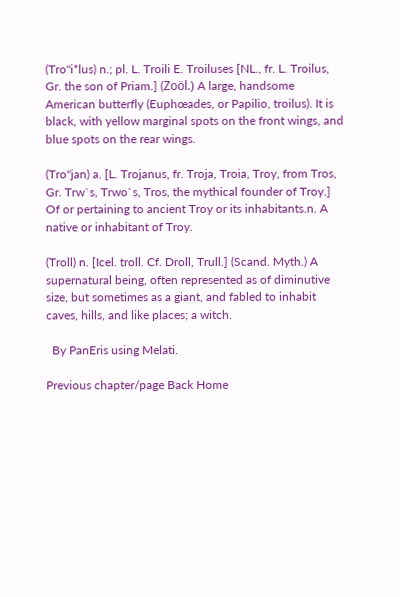(Tro"i*lus) n.; pl. L. Troili E. Troiluses [NL., fr. L. Troilus, Gr. the son of Priam.] (Zoöl.) A large, handsome American butterfly (Euphœades, or Papilio, troilus). It is black, with yellow marginal spots on the front wings, and blue spots on the rear wings.

(Tro"jan) a. [L. Trojanus, fr. Troja, Troia, Troy, from Tros, Gr. Trw`s, Trwo`s, Tros, the mythical founder of Troy.] Of or pertaining to ancient Troy or its inhabitants.n. A native or inhabitant of Troy.

(Troll) n. [Icel. troll. Cf. Droll, Trull.] (Scand. Myth.) A supernatural being, often represented as of diminutive size, but sometimes as a giant, and fabled to inhabit caves, hills, and like places; a witch.

  By PanEris using Melati.

Previous chapter/page Back Home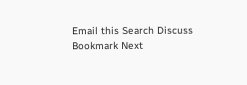Email this Search Discuss Bookmark Next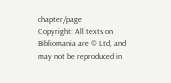chapter/page
Copyright: All texts on Bibliomania are © Ltd, and may not be reproduced in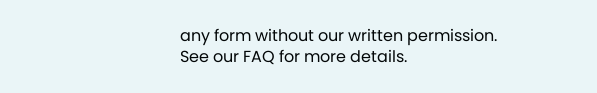any form without our written permission.
See our FAQ for more details.